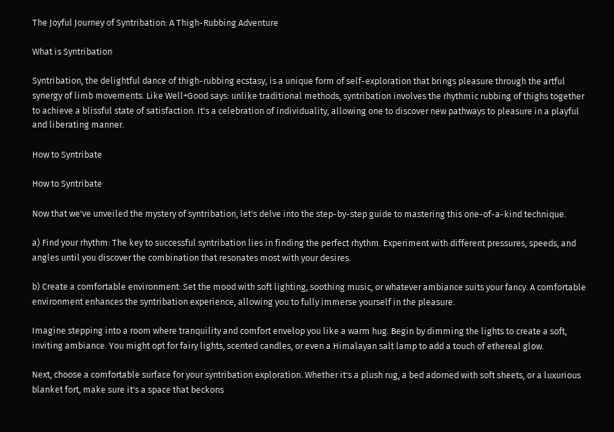The Joyful Journey of Syntribation: A Thigh-Rubbing Adventure

What is Syntribation

Syntribation, the delightful dance of thigh-rubbing ecstasy, is a unique form of self-exploration that brings pleasure through the artful synergy of limb movements. Like Well+Good says: unlike traditional methods, syntribation involves the rhythmic rubbing of thighs together to achieve a blissful state of satisfaction. It's a celebration of individuality, allowing one to discover new pathways to pleasure in a playful and liberating manner.

How to Syntribate

How to Syntribate

Now that we've unveiled the mystery of syntribation, let's delve into the step-by-step guide to mastering this one-of-a-kind technique.

a) Find your rhythm: The key to successful syntribation lies in finding the perfect rhythm. Experiment with different pressures, speeds, and angles until you discover the combination that resonates most with your desires.

b) Create a comfortable environment: Set the mood with soft lighting, soothing music, or whatever ambiance suits your fancy. A comfortable environment enhances the syntribation experience, allowing you to fully immerse yourself in the pleasure.

Imagine stepping into a room where tranquility and comfort envelop you like a warm hug. Begin by dimming the lights to create a soft, inviting ambiance. You might opt for fairy lights, scented candles, or even a Himalayan salt lamp to add a touch of ethereal glow.

Next, choose a comfortable surface for your syntribation exploration. Whether it's a plush rug, a bed adorned with soft sheets, or a luxurious blanket fort, make sure it's a space that beckons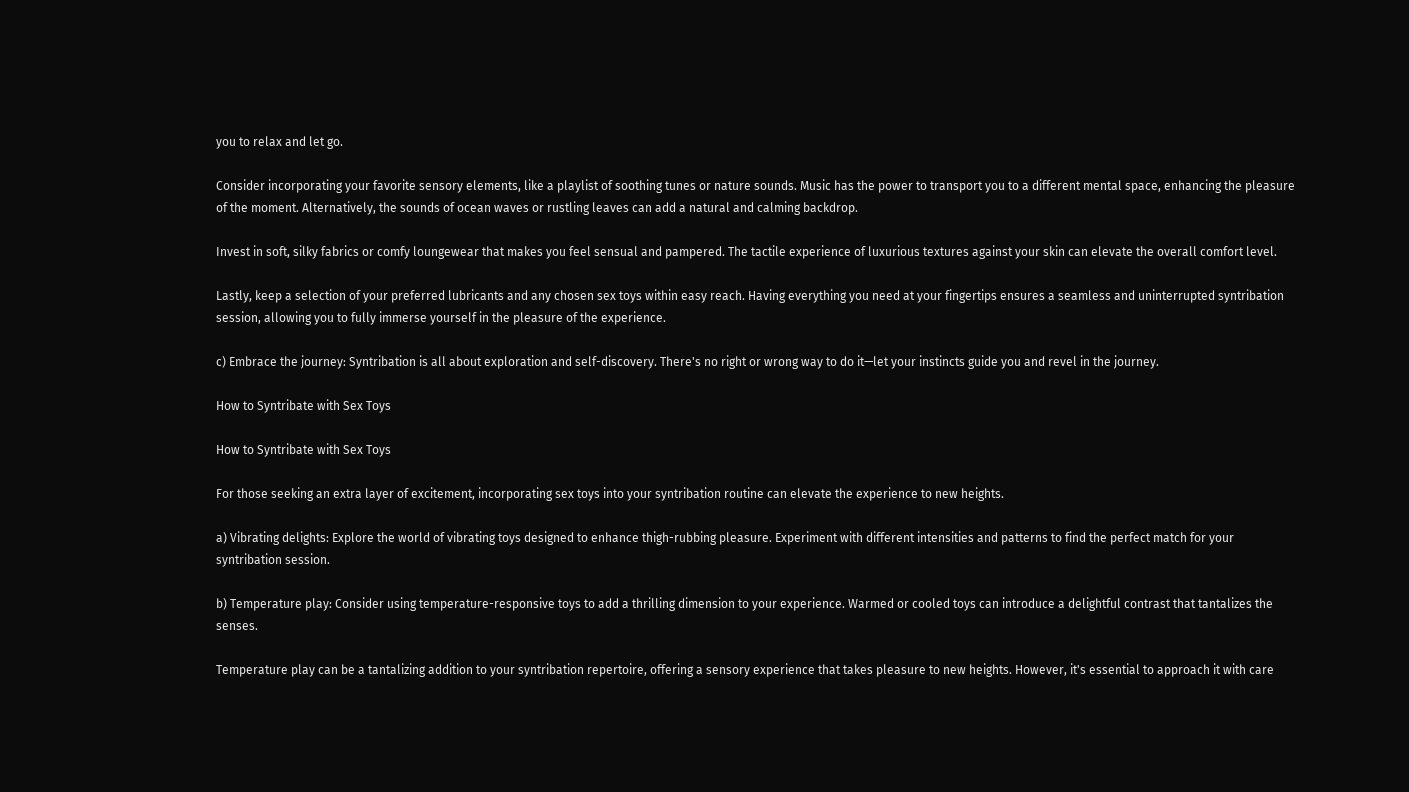you to relax and let go.

Consider incorporating your favorite sensory elements, like a playlist of soothing tunes or nature sounds. Music has the power to transport you to a different mental space, enhancing the pleasure of the moment. Alternatively, the sounds of ocean waves or rustling leaves can add a natural and calming backdrop.

Invest in soft, silky fabrics or comfy loungewear that makes you feel sensual and pampered. The tactile experience of luxurious textures against your skin can elevate the overall comfort level.

Lastly, keep a selection of your preferred lubricants and any chosen sex toys within easy reach. Having everything you need at your fingertips ensures a seamless and uninterrupted syntribation session, allowing you to fully immerse yourself in the pleasure of the experience.

c) Embrace the journey: Syntribation is all about exploration and self-discovery. There's no right or wrong way to do it—let your instincts guide you and revel in the journey.

How to Syntribate with Sex Toys

How to Syntribate with Sex Toys

For those seeking an extra layer of excitement, incorporating sex toys into your syntribation routine can elevate the experience to new heights.

a) Vibrating delights: Explore the world of vibrating toys designed to enhance thigh-rubbing pleasure. Experiment with different intensities and patterns to find the perfect match for your syntribation session.

b) Temperature play: Consider using temperature-responsive toys to add a thrilling dimension to your experience. Warmed or cooled toys can introduce a delightful contrast that tantalizes the senses.

Temperature play can be a tantalizing addition to your syntribation repertoire, offering a sensory experience that takes pleasure to new heights. However, it's essential to approach it with care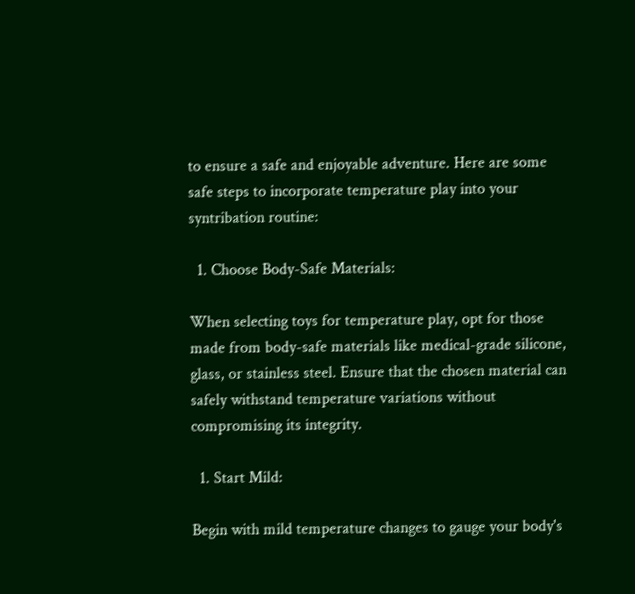to ensure a safe and enjoyable adventure. Here are some safe steps to incorporate temperature play into your syntribation routine:

  1. Choose Body-Safe Materials:

When selecting toys for temperature play, opt for those made from body-safe materials like medical-grade silicone, glass, or stainless steel. Ensure that the chosen material can safely withstand temperature variations without compromising its integrity.

  1. Start Mild:

Begin with mild temperature changes to gauge your body's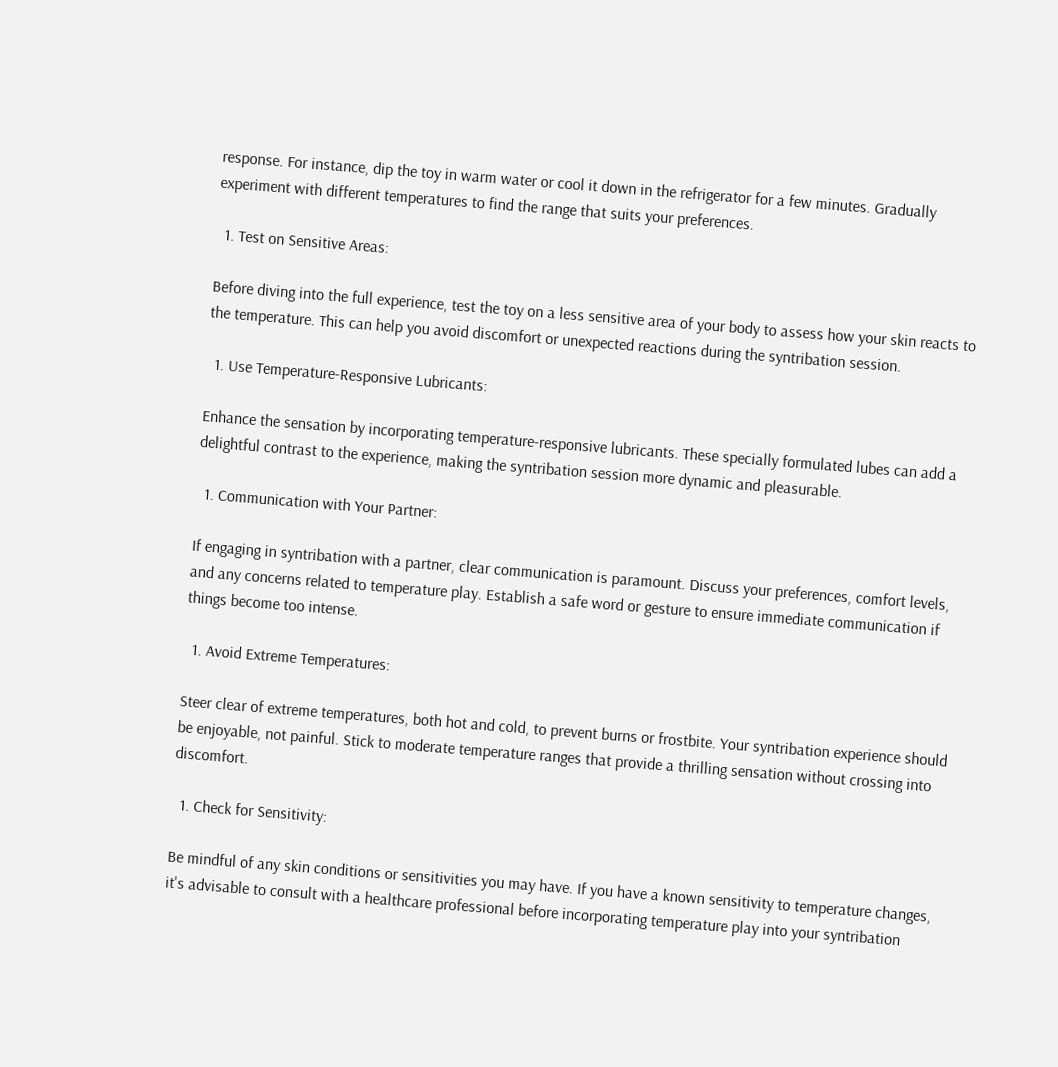response. For instance, dip the toy in warm water or cool it down in the refrigerator for a few minutes. Gradually experiment with different temperatures to find the range that suits your preferences.

  1. Test on Sensitive Areas:

Before diving into the full experience, test the toy on a less sensitive area of your body to assess how your skin reacts to the temperature. This can help you avoid discomfort or unexpected reactions during the syntribation session.

  1. Use Temperature-Responsive Lubricants:

Enhance the sensation by incorporating temperature-responsive lubricants. These specially formulated lubes can add a delightful contrast to the experience, making the syntribation session more dynamic and pleasurable.

  1. Communication with Your Partner:

If engaging in syntribation with a partner, clear communication is paramount. Discuss your preferences, comfort levels, and any concerns related to temperature play. Establish a safe word or gesture to ensure immediate communication if things become too intense.

  1. Avoid Extreme Temperatures:

Steer clear of extreme temperatures, both hot and cold, to prevent burns or frostbite. Your syntribation experience should be enjoyable, not painful. Stick to moderate temperature ranges that provide a thrilling sensation without crossing into discomfort.

  1. Check for Sensitivity:

Be mindful of any skin conditions or sensitivities you may have. If you have a known sensitivity to temperature changes, it's advisable to consult with a healthcare professional before incorporating temperature play into your syntribation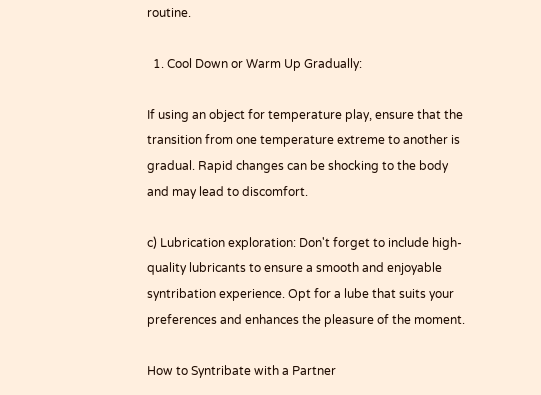routine.

  1. Cool Down or Warm Up Gradually:

If using an object for temperature play, ensure that the transition from one temperature extreme to another is gradual. Rapid changes can be shocking to the body and may lead to discomfort.

c) Lubrication exploration: Don't forget to include high-quality lubricants to ensure a smooth and enjoyable syntribation experience. Opt for a lube that suits your preferences and enhances the pleasure of the moment.

How to Syntribate with a Partner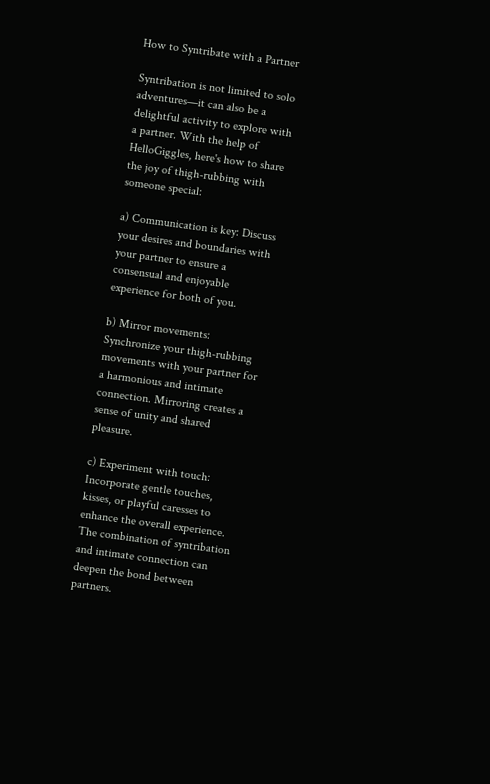How to Syntribate with a Partner

Syntribation is not limited to solo adventures—it can also be a delightful activity to explore with a partner. With the help of HelloGiggles, here's how to share the joy of thigh-rubbing with someone special:

a) Communication is key: Discuss your desires and boundaries with your partner to ensure a consensual and enjoyable experience for both of you.

b) Mirror movements: Synchronize your thigh-rubbing movements with your partner for a harmonious and intimate connection. Mirroring creates a sense of unity and shared pleasure.

c) Experiment with touch: Incorporate gentle touches, kisses, or playful caresses to enhance the overall experience. The combination of syntribation and intimate connection can deepen the bond between partners.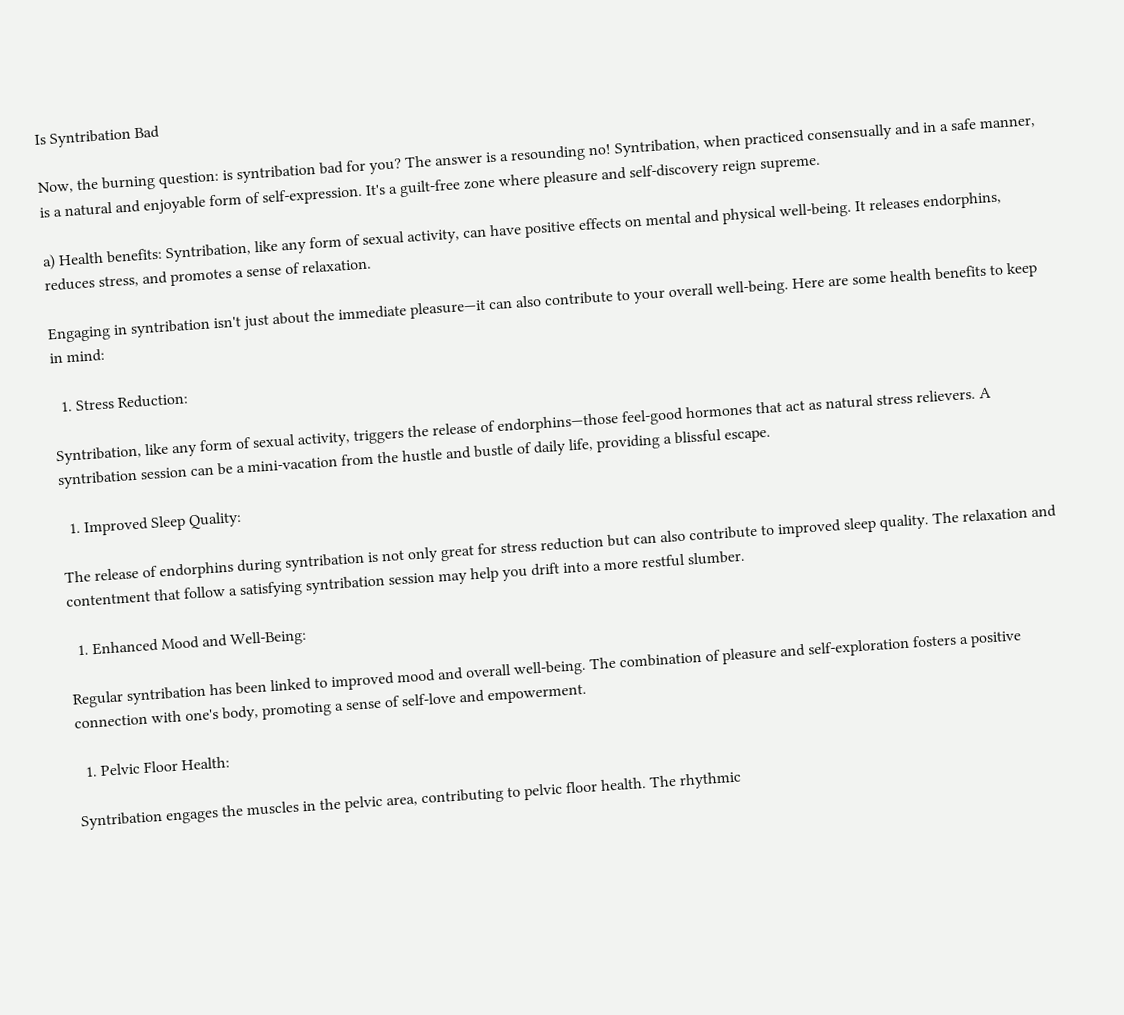Is Syntribation Bad

Now, the burning question: is syntribation bad for you? The answer is a resounding no! Syntribation, when practiced consensually and in a safe manner, is a natural and enjoyable form of self-expression. It's a guilt-free zone where pleasure and self-discovery reign supreme.

a) Health benefits: Syntribation, like any form of sexual activity, can have positive effects on mental and physical well-being. It releases endorphins, reduces stress, and promotes a sense of relaxation.

Engaging in syntribation isn't just about the immediate pleasure—it can also contribute to your overall well-being. Here are some health benefits to keep in mind:

  1. Stress Reduction:

Syntribation, like any form of sexual activity, triggers the release of endorphins—those feel-good hormones that act as natural stress relievers. A syntribation session can be a mini-vacation from the hustle and bustle of daily life, providing a blissful escape.

  1. Improved Sleep Quality:

The release of endorphins during syntribation is not only great for stress reduction but can also contribute to improved sleep quality. The relaxation and contentment that follow a satisfying syntribation session may help you drift into a more restful slumber.

  1. Enhanced Mood and Well-Being:

Regular syntribation has been linked to improved mood and overall well-being. The combination of pleasure and self-exploration fosters a positive connection with one's body, promoting a sense of self-love and empowerment.

  1. Pelvic Floor Health:

Syntribation engages the muscles in the pelvic area, contributing to pelvic floor health. The rhythmic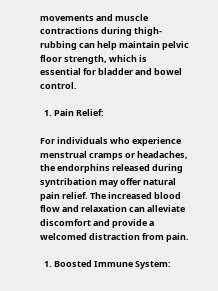movements and muscle contractions during thigh-rubbing can help maintain pelvic floor strength, which is essential for bladder and bowel control.

  1. Pain Relief:

For individuals who experience menstrual cramps or headaches, the endorphins released during syntribation may offer natural pain relief. The increased blood flow and relaxation can alleviate discomfort and provide a welcomed distraction from pain.

  1. Boosted Immune System: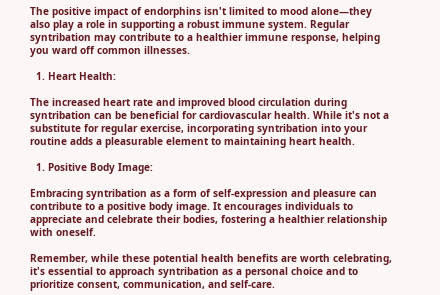The positive impact of endorphins isn't limited to mood alone—they also play a role in supporting a robust immune system. Regular syntribation may contribute to a healthier immune response, helping you ward off common illnesses.

  1. Heart Health:

The increased heart rate and improved blood circulation during syntribation can be beneficial for cardiovascular health. While it's not a substitute for regular exercise, incorporating syntribation into your routine adds a pleasurable element to maintaining heart health.

  1. Positive Body Image:

Embracing syntribation as a form of self-expression and pleasure can contribute to a positive body image. It encourages individuals to appreciate and celebrate their bodies, fostering a healthier relationship with oneself.

Remember, while these potential health benefits are worth celebrating, it's essential to approach syntribation as a personal choice and to prioritize consent, communication, and self-care.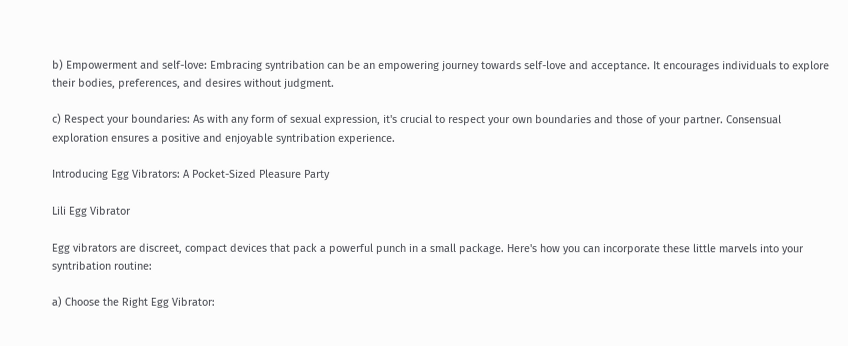b) Empowerment and self-love: Embracing syntribation can be an empowering journey towards self-love and acceptance. It encourages individuals to explore their bodies, preferences, and desires without judgment.

c) Respect your boundaries: As with any form of sexual expression, it's crucial to respect your own boundaries and those of your partner. Consensual exploration ensures a positive and enjoyable syntribation experience.

Introducing Egg Vibrators: A Pocket-Sized Pleasure Party

Lili Egg Vibrator

Egg vibrators are discreet, compact devices that pack a powerful punch in a small package. Here's how you can incorporate these little marvels into your syntribation routine:

a) Choose the Right Egg Vibrator: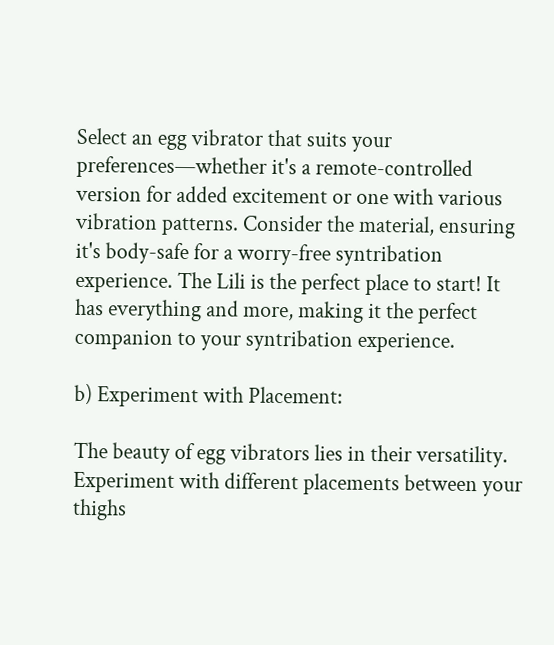Select an egg vibrator that suits your preferences—whether it's a remote-controlled version for added excitement or one with various vibration patterns. Consider the material, ensuring it's body-safe for a worry-free syntribation experience. The Lili is the perfect place to start! It has everything and more, making it the perfect companion to your syntribation experience.

b) Experiment with Placement:

The beauty of egg vibrators lies in their versatility. Experiment with different placements between your thighs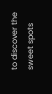to discover the sweet spots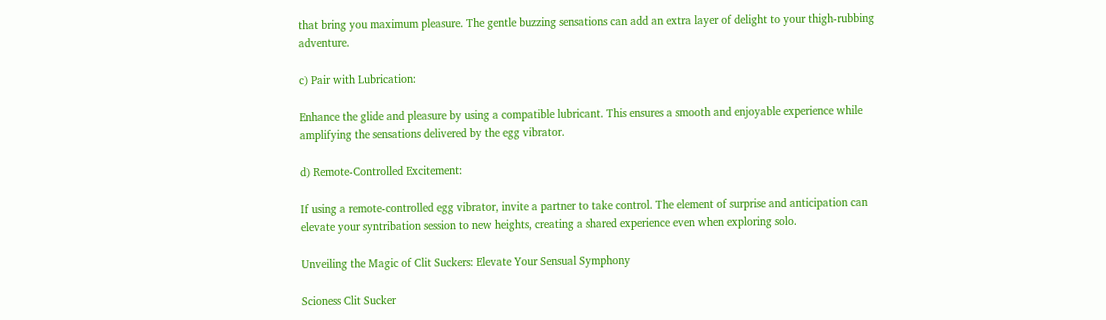that bring you maximum pleasure. The gentle buzzing sensations can add an extra layer of delight to your thigh-rubbing adventure.

c) Pair with Lubrication:

Enhance the glide and pleasure by using a compatible lubricant. This ensures a smooth and enjoyable experience while amplifying the sensations delivered by the egg vibrator.

d) Remote-Controlled Excitement:

If using a remote-controlled egg vibrator, invite a partner to take control. The element of surprise and anticipation can elevate your syntribation session to new heights, creating a shared experience even when exploring solo.

Unveiling the Magic of Clit Suckers: Elevate Your Sensual Symphony

Scioness Clit Sucker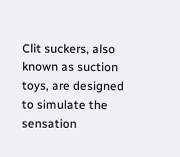Clit suckers, also known as suction toys, are designed to simulate the sensation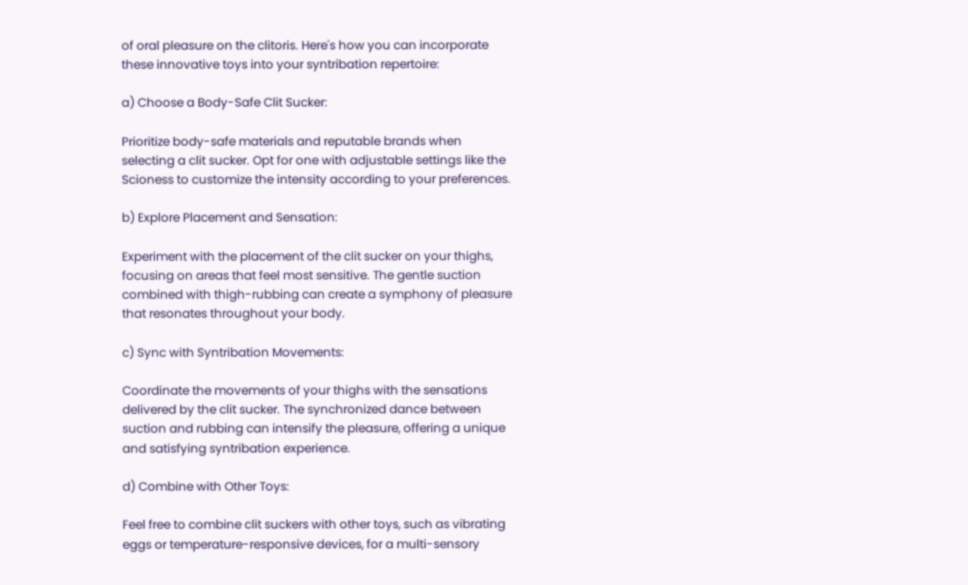of oral pleasure on the clitoris. Here's how you can incorporate these innovative toys into your syntribation repertoire:

a) Choose a Body-Safe Clit Sucker:

Prioritize body-safe materials and reputable brands when selecting a clit sucker. Opt for one with adjustable settings like the Scioness to customize the intensity according to your preferences.

b) Explore Placement and Sensation:

Experiment with the placement of the clit sucker on your thighs, focusing on areas that feel most sensitive. The gentle suction combined with thigh-rubbing can create a symphony of pleasure that resonates throughout your body.

c) Sync with Syntribation Movements:

Coordinate the movements of your thighs with the sensations delivered by the clit sucker. The synchronized dance between suction and rubbing can intensify the pleasure, offering a unique and satisfying syntribation experience.

d) Combine with Other Toys:

Feel free to combine clit suckers with other toys, such as vibrating eggs or temperature-responsive devices, for a multi-sensory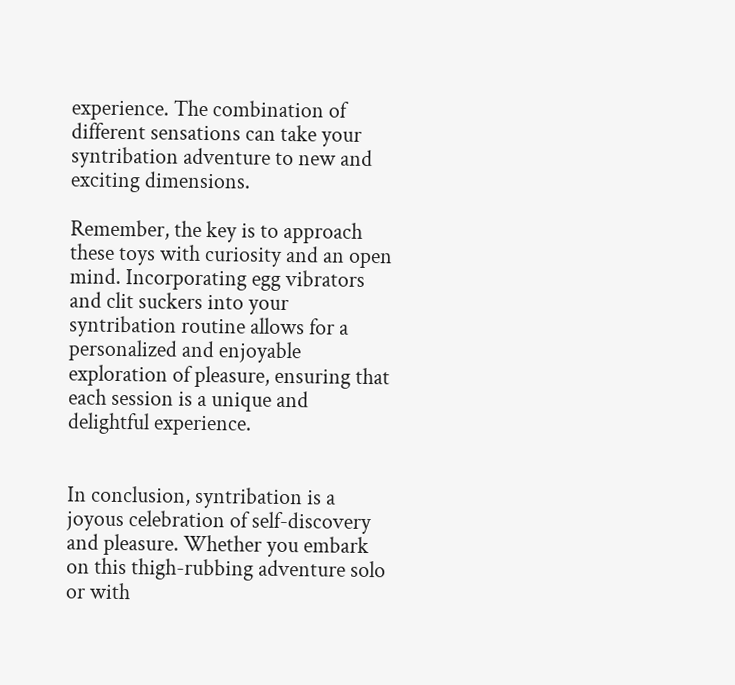experience. The combination of different sensations can take your syntribation adventure to new and exciting dimensions.

Remember, the key is to approach these toys with curiosity and an open mind. Incorporating egg vibrators and clit suckers into your syntribation routine allows for a personalized and enjoyable exploration of pleasure, ensuring that each session is a unique and delightful experience.


In conclusion, syntribation is a joyous celebration of self-discovery and pleasure. Whether you embark on this thigh-rubbing adventure solo or with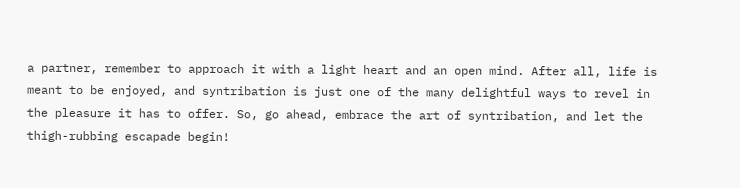a partner, remember to approach it with a light heart and an open mind. After all, life is meant to be enjoyed, and syntribation is just one of the many delightful ways to revel in the pleasure it has to offer. So, go ahead, embrace the art of syntribation, and let the thigh-rubbing escapade begin!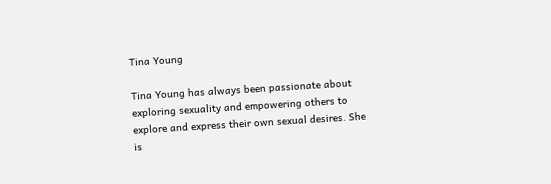Tina Young

Tina Young has always been passionate about exploring sexuality and empowering others to explore and express their own sexual desires. She is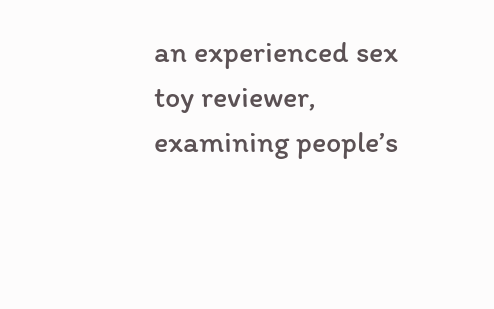an experienced sex toy reviewer, examining people’s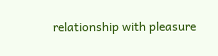relationship with pleasure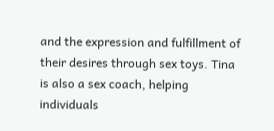and the expression and fulfillment of their desires through sex toys. Tina is also a sex coach, helping individuals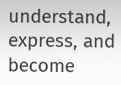understand, express, and become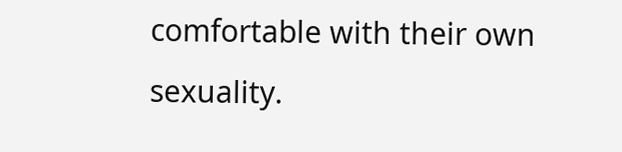comfortable with their own sexuality.